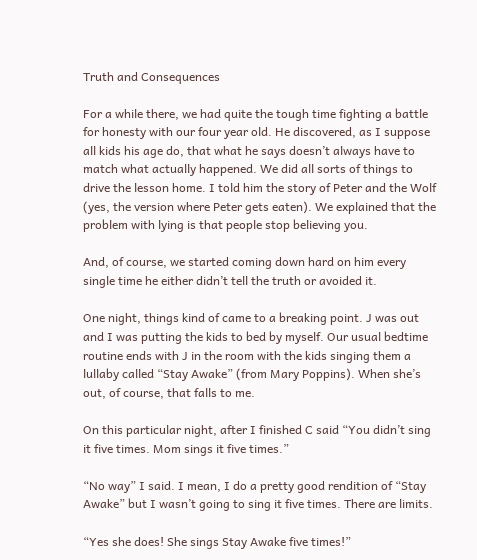Truth and Consequences

For a while there, we had quite the tough time fighting a battle for honesty with our four year old. He discovered, as I suppose all kids his age do, that what he says doesn’t always have to match what actually happened. We did all sorts of things to drive the lesson home. I told him the story of Peter and the Wolf (yes, the version where Peter gets eaten). We explained that the problem with lying is that people stop believing you.

And, of course, we started coming down hard on him every single time he either didn’t tell the truth or avoided it.

One night, things kind of came to a breaking point. J was out and I was putting the kids to bed by myself. Our usual bedtime routine ends with J in the room with the kids singing them a lullaby called “Stay Awake” (from Mary Poppins). When she’s out, of course, that falls to me.

On this particular night, after I finished C said “You didn’t sing it five times. Mom sings it five times.”

“No way” I said. I mean, I do a pretty good rendition of “Stay Awake” but I wasn’t going to sing it five times. There are limits.

“Yes she does! She sings Stay Awake five times!”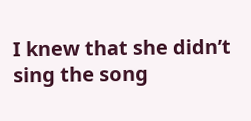I knew that she didn’t sing the song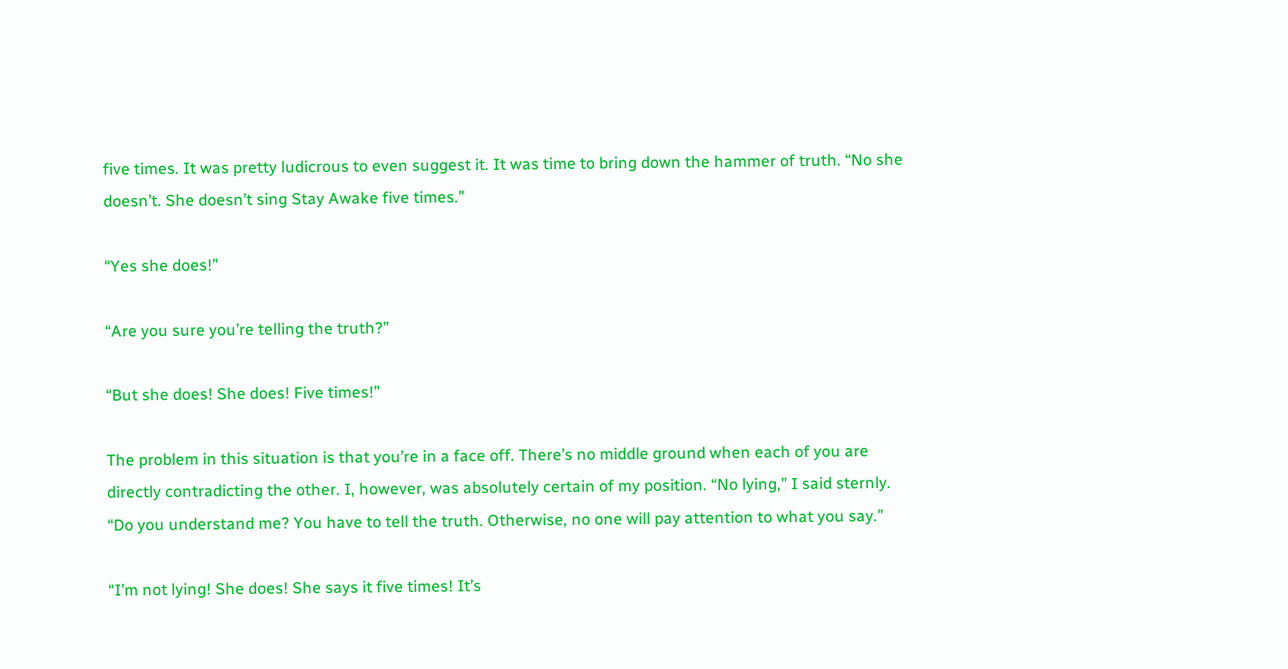five times. It was pretty ludicrous to even suggest it. It was time to bring down the hammer of truth. “No she doesn’t. She doesn’t sing Stay Awake five times.”

“Yes she does!”

“Are you sure you’re telling the truth?”

“But she does! She does! Five times!”

The problem in this situation is that you’re in a face off. There’s no middle ground when each of you are directly contradicting the other. I, however, was absolutely certain of my position. “No lying,” I said sternly. “Do you understand me? You have to tell the truth. Otherwise, no one will pay attention to what you say.”

“I’m not lying! She does! She says it five times! It’s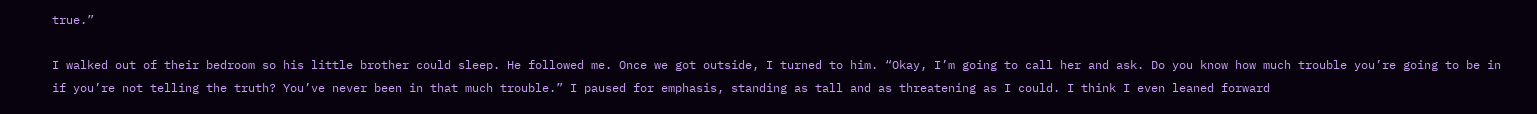true.”

I walked out of their bedroom so his little brother could sleep. He followed me. Once we got outside, I turned to him. “Okay, I’m going to call her and ask. Do you know how much trouble you’re going to be in if you’re not telling the truth? You’ve never been in that much trouble.” I paused for emphasis, standing as tall and as threatening as I could. I think I even leaned forward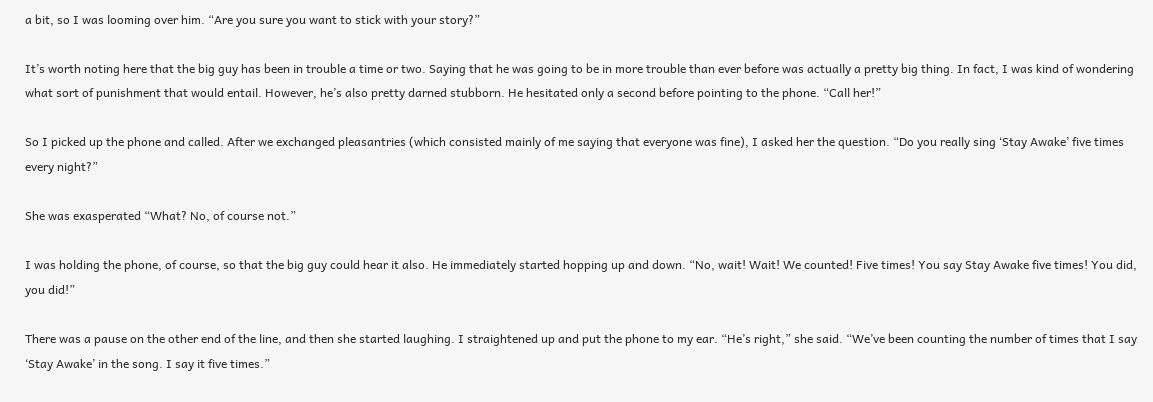a bit, so I was looming over him. “Are you sure you want to stick with your story?”

It’s worth noting here that the big guy has been in trouble a time or two. Saying that he was going to be in more trouble than ever before was actually a pretty big thing. In fact, I was kind of wondering what sort of punishment that would entail. However, he’s also pretty darned stubborn. He hesitated only a second before pointing to the phone. “Call her!”

So I picked up the phone and called. After we exchanged pleasantries (which consisted mainly of me saying that everyone was fine), I asked her the question. “Do you really sing ‘Stay Awake’ five times every night?”

She was exasperated “What? No, of course not.”

I was holding the phone, of course, so that the big guy could hear it also. He immediately started hopping up and down. “No, wait! Wait! We counted! Five times! You say Stay Awake five times! You did, you did!”

There was a pause on the other end of the line, and then she started laughing. I straightened up and put the phone to my ear. “He’s right,” she said. “We’ve been counting the number of times that I say ‘Stay Awake’ in the song. I say it five times.”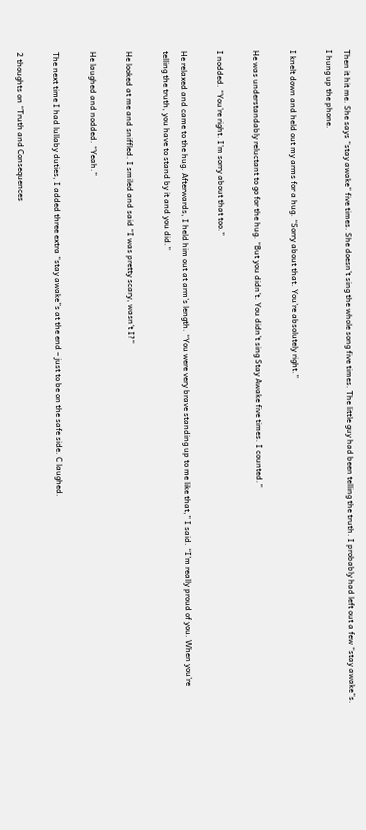Then it hit me. She says “stay awake” five times. She doesn’t sing the whole song five times. The little guy had been telling the truth. I probably had left out a few “stay awake”s. I hung up the phone.

I knelt down and held out my arms for a hug. “Sorry about that. You’re absolutely right.”

He was understandably reluctant to go for the hug. “But you didn’t. You didn’t sing Stay Awake five times. I counted.”

I nodded. “You’re right. I’m sorry about that too.”

He relaxed and came to the hug. Afterwards, I held him out at arm’s length. “You were very brave standing up to me like that,” I said. “I’m really proud of you. When you’re telling the truth, you have to stand by it and you did.”

He looked at me and sniffled. I smiled and said “I was pretty scary, wasn’t I?”

He laughed and nodded. “Yeah.”

The next time I had lullaby duties, I added three extra “stay awake”s at the end – just to be on the safe side. C laughed.

2 thoughts on “Truth and Consequences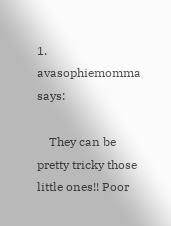1. avasophiemomma says:

    They can be pretty tricky those little ones!! Poor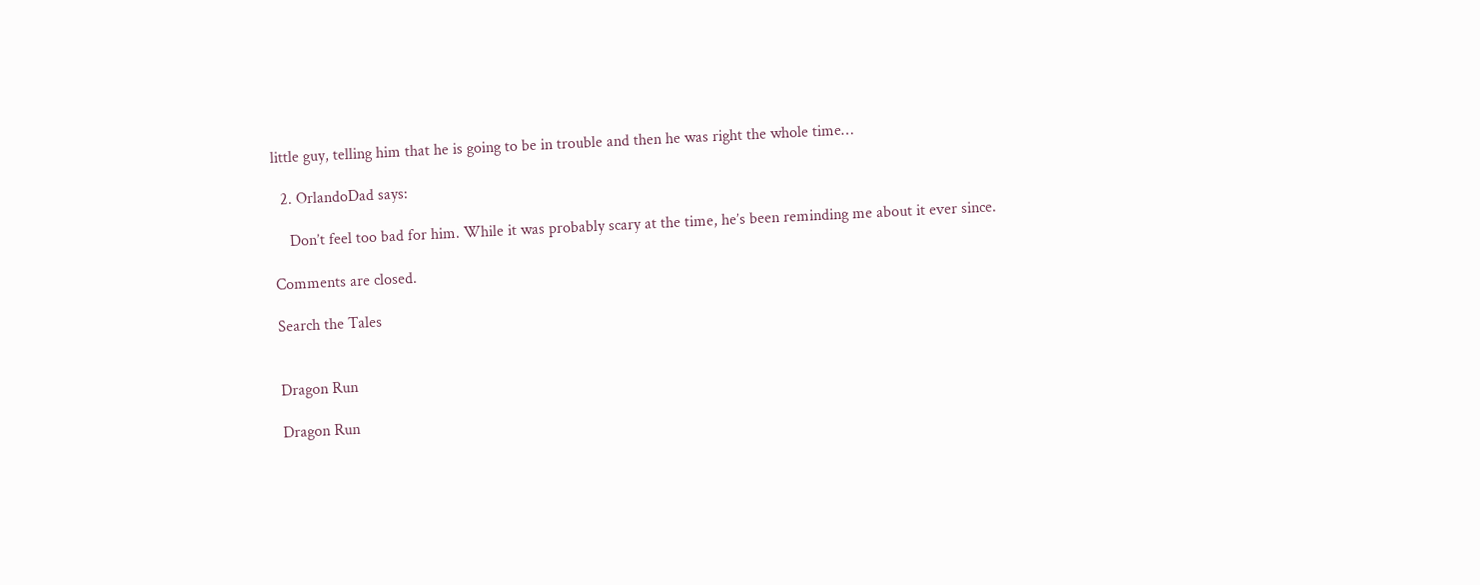little guy, telling him that he is going to be in trouble and then he was right the whole time…

  2. OrlandoDad says:

    Don’t feel too bad for him. While it was probably scary at the time, he’s been reminding me about it ever since.

Comments are closed.

Search the Tales


Dragon Run

Dragon Run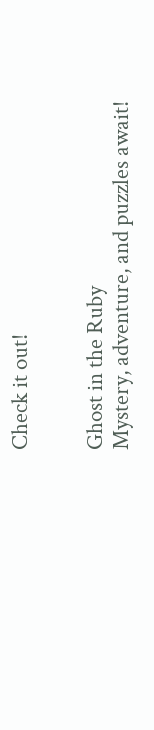Check it out!


Ghost in the Ruby
Mystery, adventure, and puzzles await!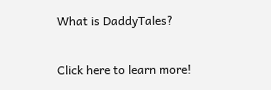What is DaddyTales?

Click here to learn more!